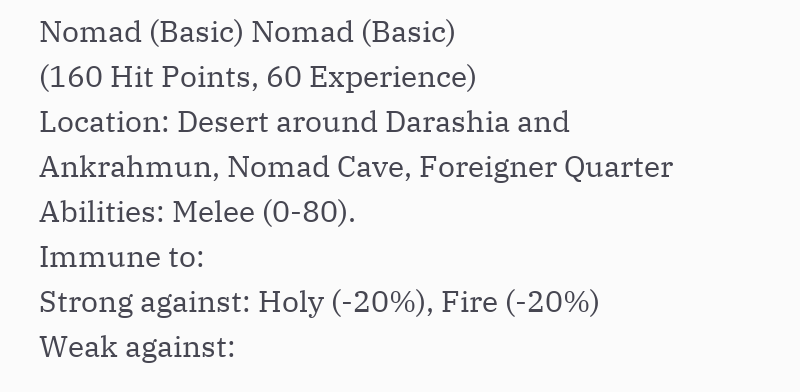Nomad (Basic) Nomad (Basic)
(160 Hit Points, 60 Experience)
Location: Desert around Darashia and Ankrahmun, Nomad Cave, Foreigner Quarter
Abilities: Melee (0-80).
Immune to:
Strong against: Holy (-20%), Fire (-20%)
Weak against: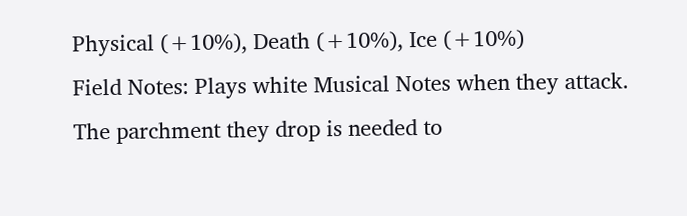Physical (+10%), Death (+10%), Ice (+10%)
Field Notes: Plays white Musical Notes when they attack. The parchment they drop is needed to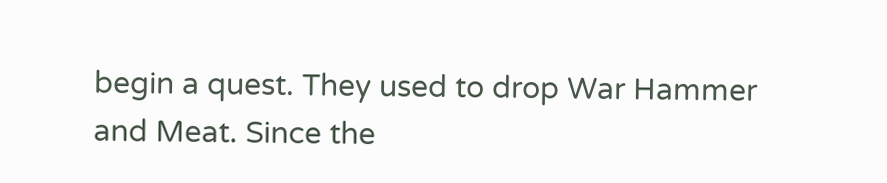begin a quest. They used to drop War Hammer and Meat. Since the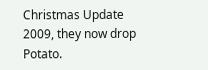Christmas Update 2009, they now drop Potato.